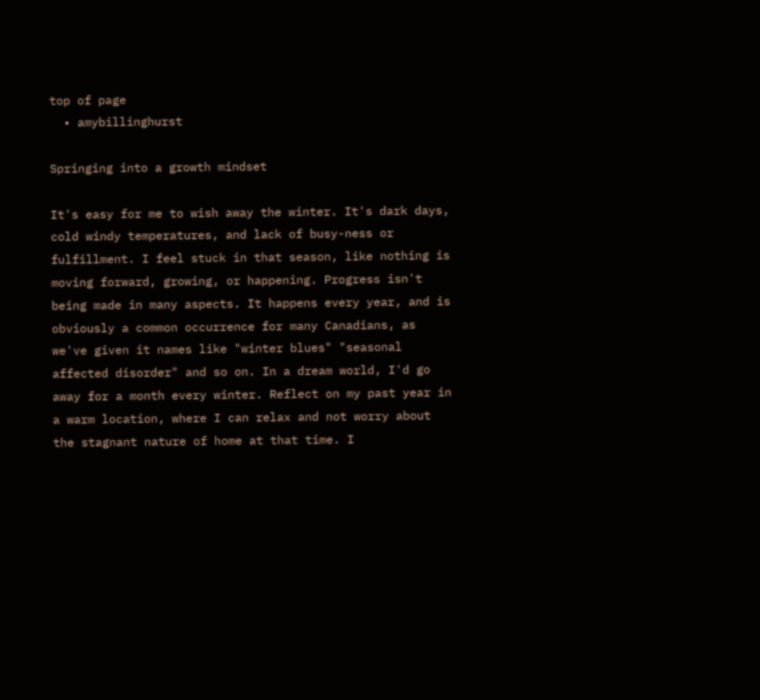top of page
  • amybillinghurst

Springing into a growth mindset

It's easy for me to wish away the winter. It's dark days, cold windy temperatures, and lack of busy-ness or fulfillment. I feel stuck in that season, like nothing is moving forward, growing, or happening. Progress isn't being made in many aspects. It happens every year, and is obviously a common occurrence for many Canadians, as we've given it names like "winter blues" "seasonal affected disorder" and so on. In a dream world, I'd go away for a month every winter. Reflect on my past year in a warm location, where I can relax and not worry about the stagnant nature of home at that time. I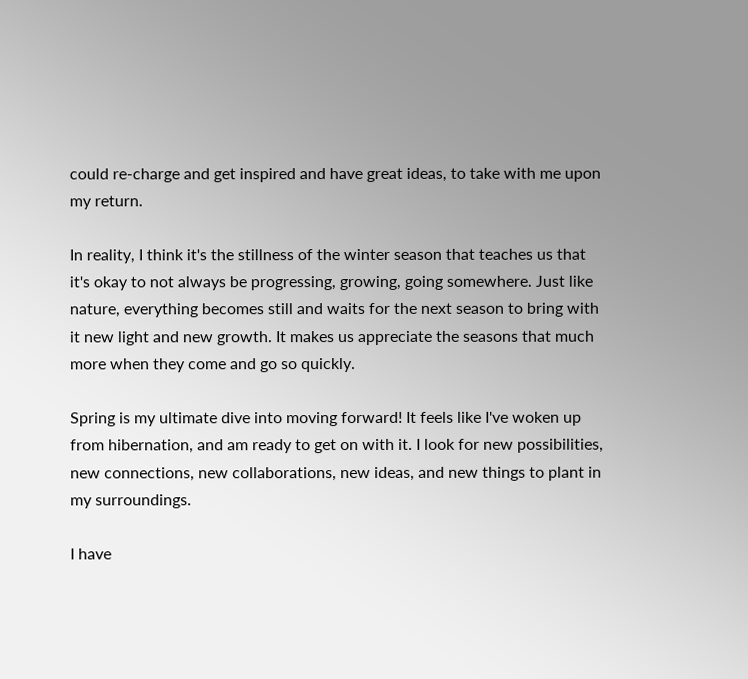could re-charge and get inspired and have great ideas, to take with me upon my return.

In reality, I think it's the stillness of the winter season that teaches us that it's okay to not always be progressing, growing, going somewhere. Just like nature, everything becomes still and waits for the next season to bring with it new light and new growth. It makes us appreciate the seasons that much more when they come and go so quickly.

Spring is my ultimate dive into moving forward! It feels like I've woken up from hibernation, and am ready to get on with it. I look for new possibilities, new connections, new collaborations, new ideas, and new things to plant in my surroundings.

I have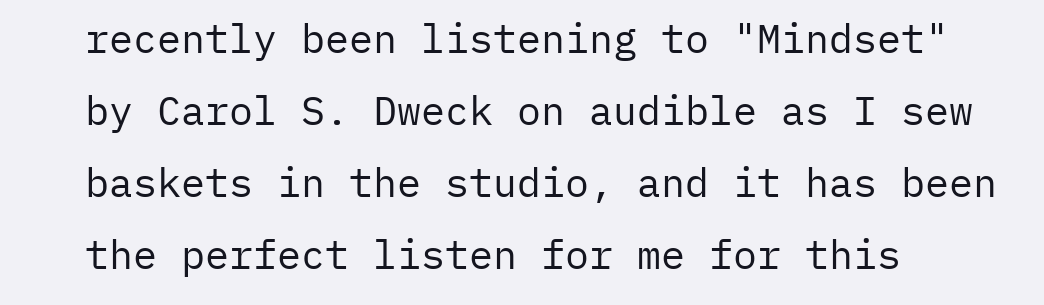recently been listening to "Mindset" by Carol S. Dweck on audible as I sew baskets in the studio, and it has been the perfect listen for me for this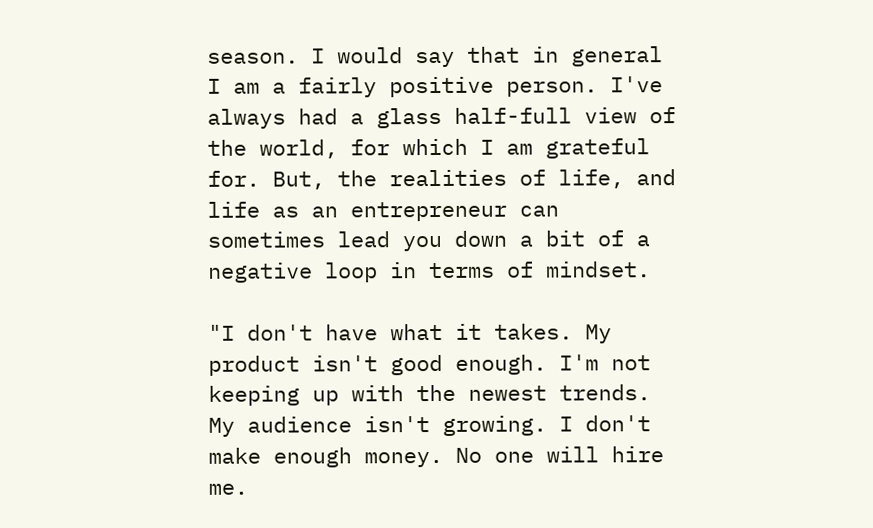season. I would say that in general I am a fairly positive person. I've always had a glass half-full view of the world, for which I am grateful for. But, the realities of life, and life as an entrepreneur can sometimes lead you down a bit of a negative loop in terms of mindset.

"I don't have what it takes. My product isn't good enough. I'm not keeping up with the newest trends. My audience isn't growing. I don't make enough money. No one will hire me.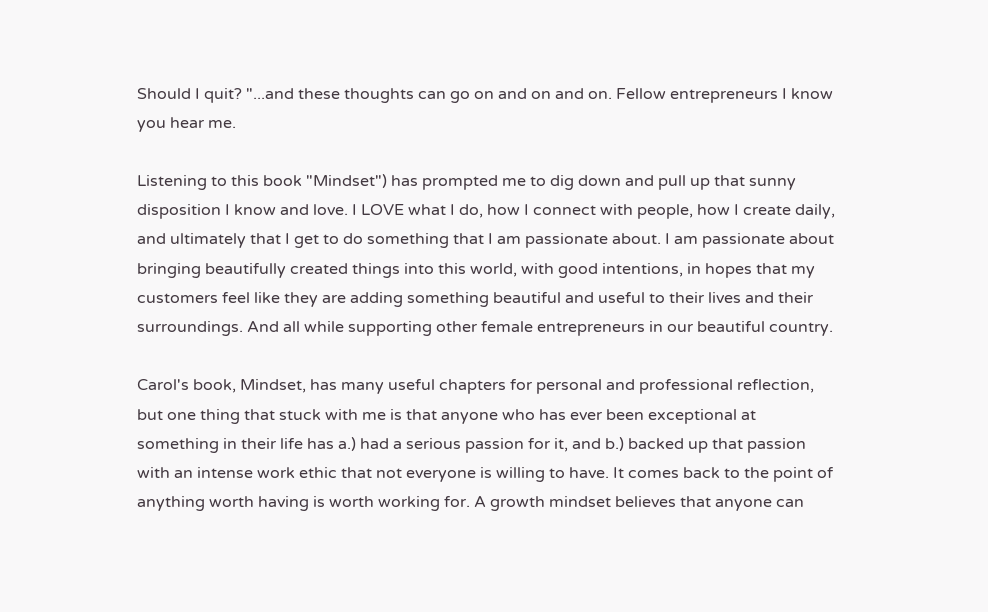Should I quit? "...and these thoughts can go on and on and on. Fellow entrepreneurs I know you hear me.

Listening to this book "Mindset") has prompted me to dig down and pull up that sunny disposition I know and love. I LOVE what I do, how I connect with people, how I create daily, and ultimately that I get to do something that I am passionate about. I am passionate about bringing beautifully created things into this world, with good intentions, in hopes that my customers feel like they are adding something beautiful and useful to their lives and their surroundings. And all while supporting other female entrepreneurs in our beautiful country.

Carol's book, Mindset, has many useful chapters for personal and professional reflection, but one thing that stuck with me is that anyone who has ever been exceptional at something in their life has a.) had a serious passion for it, and b.) backed up that passion with an intense work ethic that not everyone is willing to have. It comes back to the point of anything worth having is worth working for. A growth mindset believes that anyone can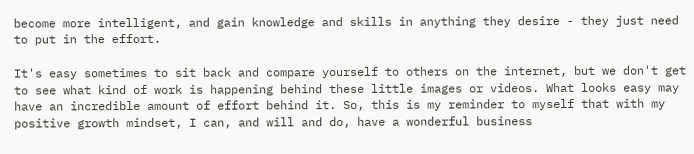become more intelligent, and gain knowledge and skills in anything they desire - they just need to put in the effort.

It's easy sometimes to sit back and compare yourself to others on the internet, but we don't get to see what kind of work is happening behind these little images or videos. What looks easy may have an incredible amount of effort behind it. So, this is my reminder to myself that with my positive growth mindset, I can, and will and do, have a wonderful business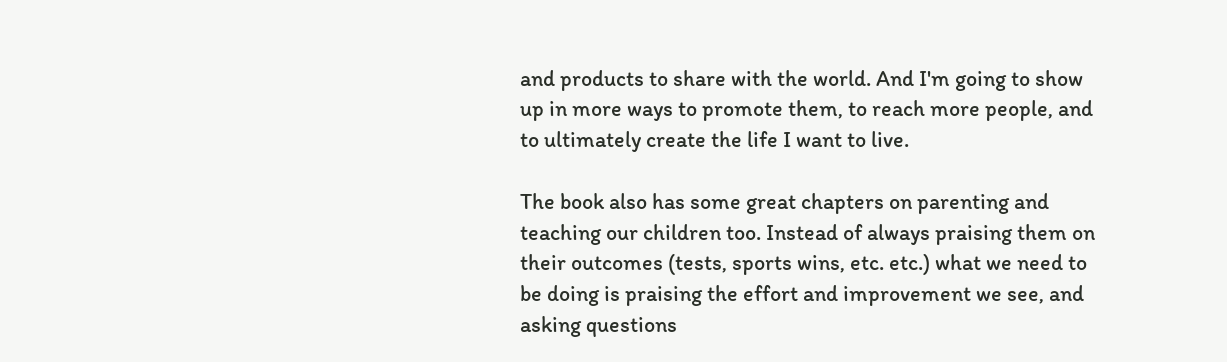and products to share with the world. And I'm going to show up in more ways to promote them, to reach more people, and to ultimately create the life I want to live.

The book also has some great chapters on parenting and teaching our children too. Instead of always praising them on their outcomes (tests, sports wins, etc. etc.) what we need to be doing is praising the effort and improvement we see, and asking questions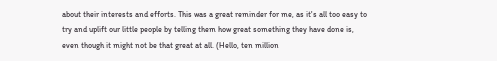about their interests and efforts. This was a great reminder for me, as it's all too easy to try and uplift our little people by telling them how great something they have done is, even though it might not be that great at all. (Hello, ten million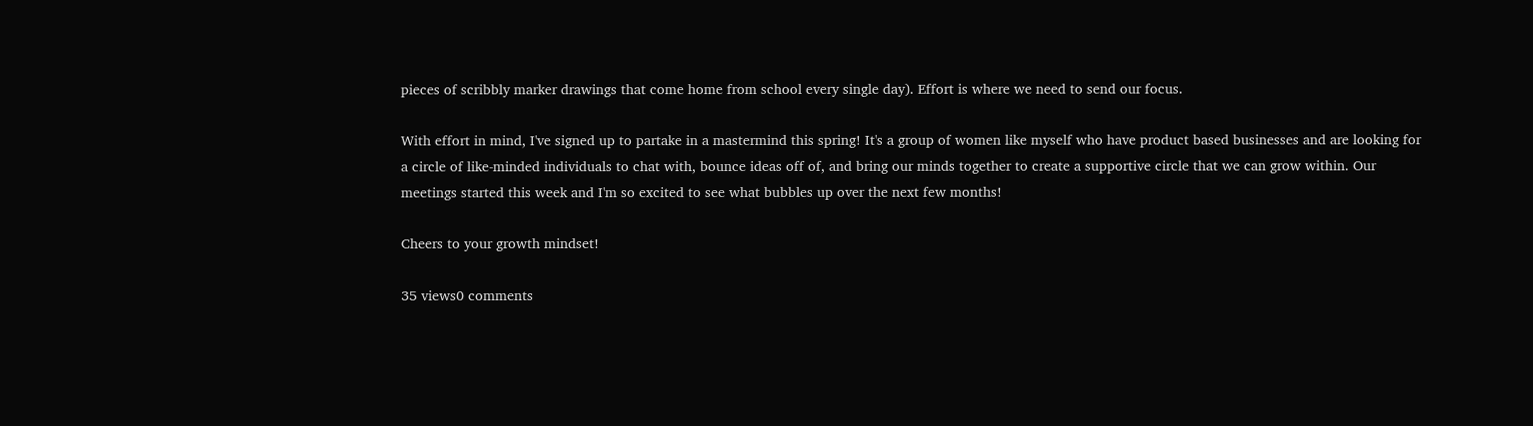pieces of scribbly marker drawings that come home from school every single day). Effort is where we need to send our focus.

With effort in mind, I've signed up to partake in a mastermind this spring! It's a group of women like myself who have product based businesses and are looking for a circle of like-minded individuals to chat with, bounce ideas off of, and bring our minds together to create a supportive circle that we can grow within. Our meetings started this week and I'm so excited to see what bubbles up over the next few months!

Cheers to your growth mindset!

35 views0 comments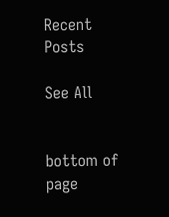Recent Posts

See All


bottom of page